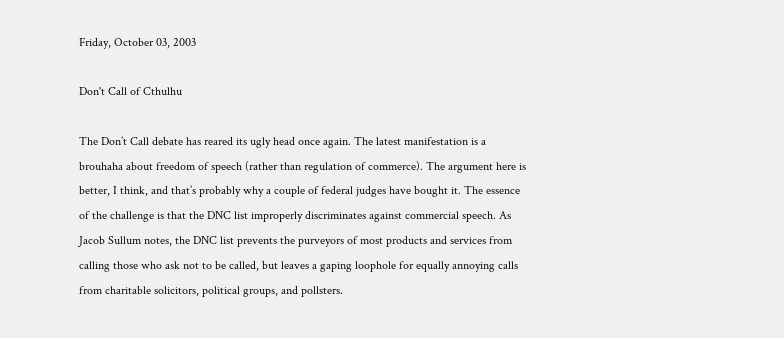Friday, October 03, 2003

Don't Call of Cthulhu

The Don’t Call debate has reared its ugly head once again. The latest manifestation is a brouhaha about freedom of speech (rather than regulation of commerce). The argument here is better, I think, and that’s probably why a couple of federal judges have bought it. The essence of the challenge is that the DNC list improperly discriminates against commercial speech. As Jacob Sullum notes, the DNC list prevents the purveyors of most products and services from calling those who ask not to be called, but leaves a gaping loophole for equally annoying calls from charitable solicitors, political groups, and pollsters.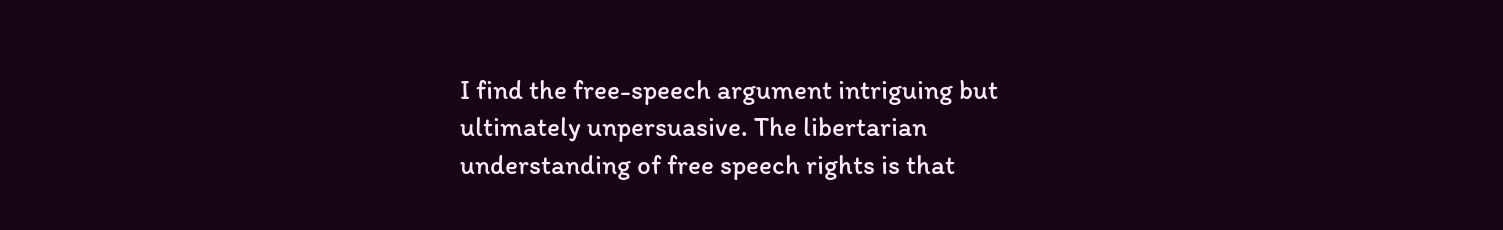I find the free-speech argument intriguing but ultimately unpersuasive. The libertarian understanding of free speech rights is that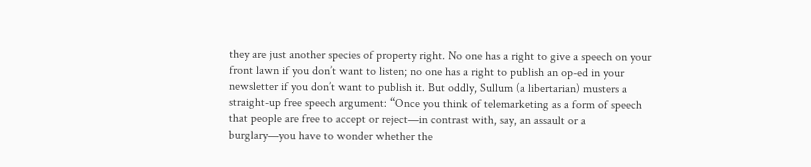they are just another species of property right. No one has a right to give a speech on your front lawn if you don’t want to listen; no one has a right to publish an op-ed in your newsletter if you don’t want to publish it. But oddly, Sullum (a libertarian) musters a straight-up free speech argument: “Once you think of telemarketing as a form of speech that people are free to accept or reject—in contrast with, say, an assault or a burglary—you have to wonder whether the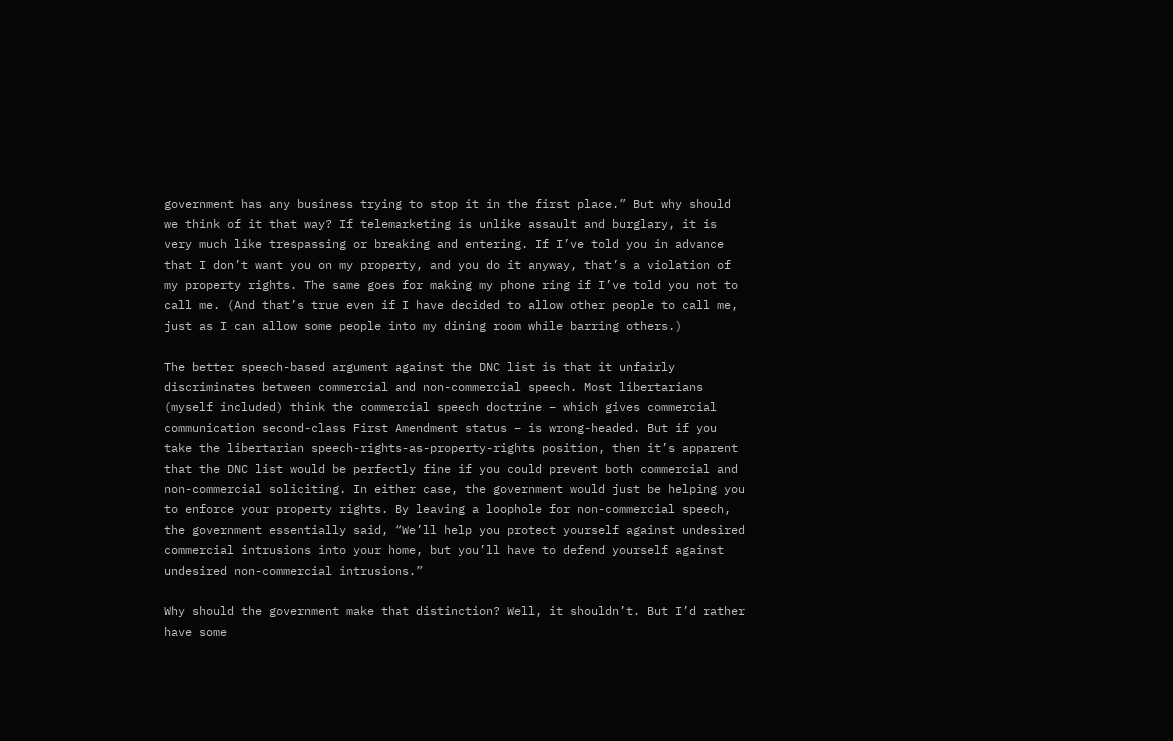government has any business trying to stop it in the first place.” But why should we think of it that way? If telemarketing is unlike assault and burglary, it is very much like trespassing or breaking and entering. If I’ve told you in advance that I don’t want you on my property, and you do it anyway, that’s a violation of my property rights. The same goes for making my phone ring if I’ve told you not to call me. (And that’s true even if I have decided to allow other people to call me, just as I can allow some people into my dining room while barring others.)

The better speech-based argument against the DNC list is that it unfairly discriminates between commercial and non-commercial speech. Most libertarians (myself included) think the commercial speech doctrine – which gives commercial communication second-class First Amendment status – is wrong-headed. But if you take the libertarian speech-rights-as-property-rights position, then it’s apparent that the DNC list would be perfectly fine if you could prevent both commercial and non-commercial soliciting. In either case, the government would just be helping you to enforce your property rights. By leaving a loophole for non-commercial speech, the government essentially said, “We’ll help you protect yourself against undesired commercial intrusions into your home, but you’ll have to defend yourself against undesired non-commercial intrusions.”

Why should the government make that distinction? Well, it shouldn’t. But I’d rather have some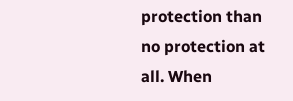protection than no protection at all. When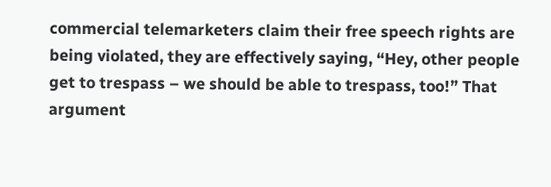commercial telemarketers claim their free speech rights are being violated, they are effectively saying, “Hey, other people get to trespass – we should be able to trespass, too!” That argument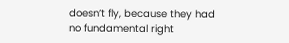doesn’t fly, because they had no fundamental right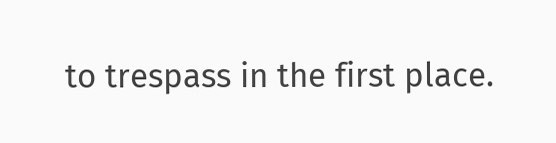to trespass in the first place.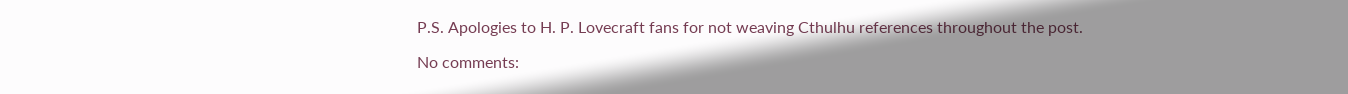P.S. Apologies to H. P. Lovecraft fans for not weaving Cthulhu references throughout the post.

No comments: